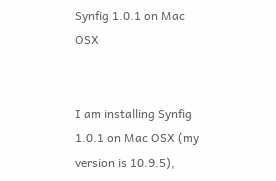Synfig 1.0.1 on Mac OSX


I am installing Synfig 1.0.1 on Mac OSX (my version is 10.9.5),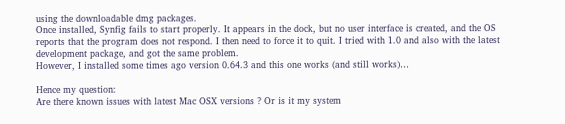using the downloadable dmg packages.
Once installed, Synfig fails to start properly. It appears in the dock, but no user interface is created, and the OS reports that the program does not respond. I then need to force it to quit. I tried with 1.0 and also with the latest development package, and got the same problem.
However, I installed some times ago version 0.64.3 and this one works (and still works)…

Hence my question:
Are there known issues with latest Mac OSX versions ? Or is it my system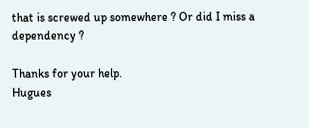that is screwed up somewhere ? Or did I miss a dependency ?

Thanks for your help.
Hugues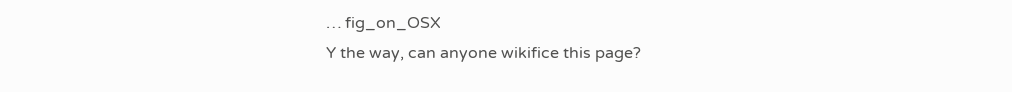… fig_on_OSX
Y the way, can anyone wikifice this page?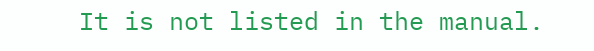It is not listed in the manual.